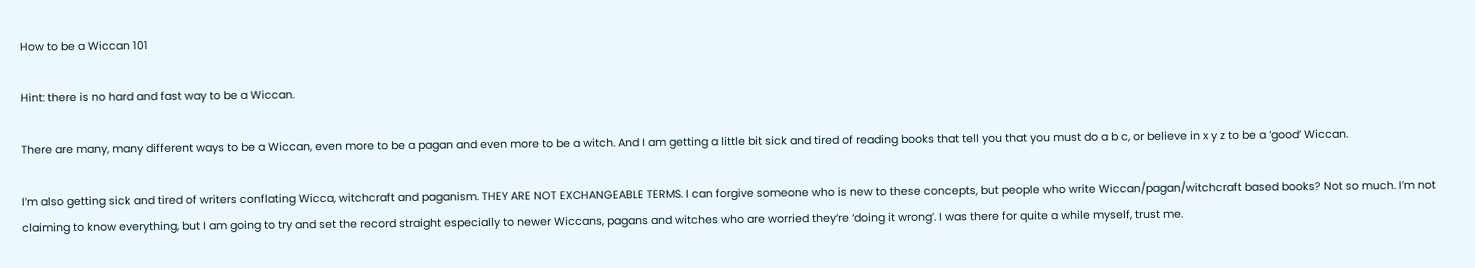How to be a Wiccan 101

Hint: there is no hard and fast way to be a Wiccan.

There are many, many different ways to be a Wiccan, even more to be a pagan and even more to be a witch. And I am getting a little bit sick and tired of reading books that tell you that you must do a b c, or believe in x y z to be a ‘good’ Wiccan.

I’m also getting sick and tired of writers conflating Wicca, witchcraft and paganism. THEY ARE NOT EXCHANGEABLE TERMS. I can forgive someone who is new to these concepts, but people who write Wiccan/pagan/witchcraft based books? Not so much. I’m not claiming to know everything, but I am going to try and set the record straight especially to newer Wiccans, pagans and witches who are worried they’re ‘doing it wrong’. I was there for quite a while myself, trust me.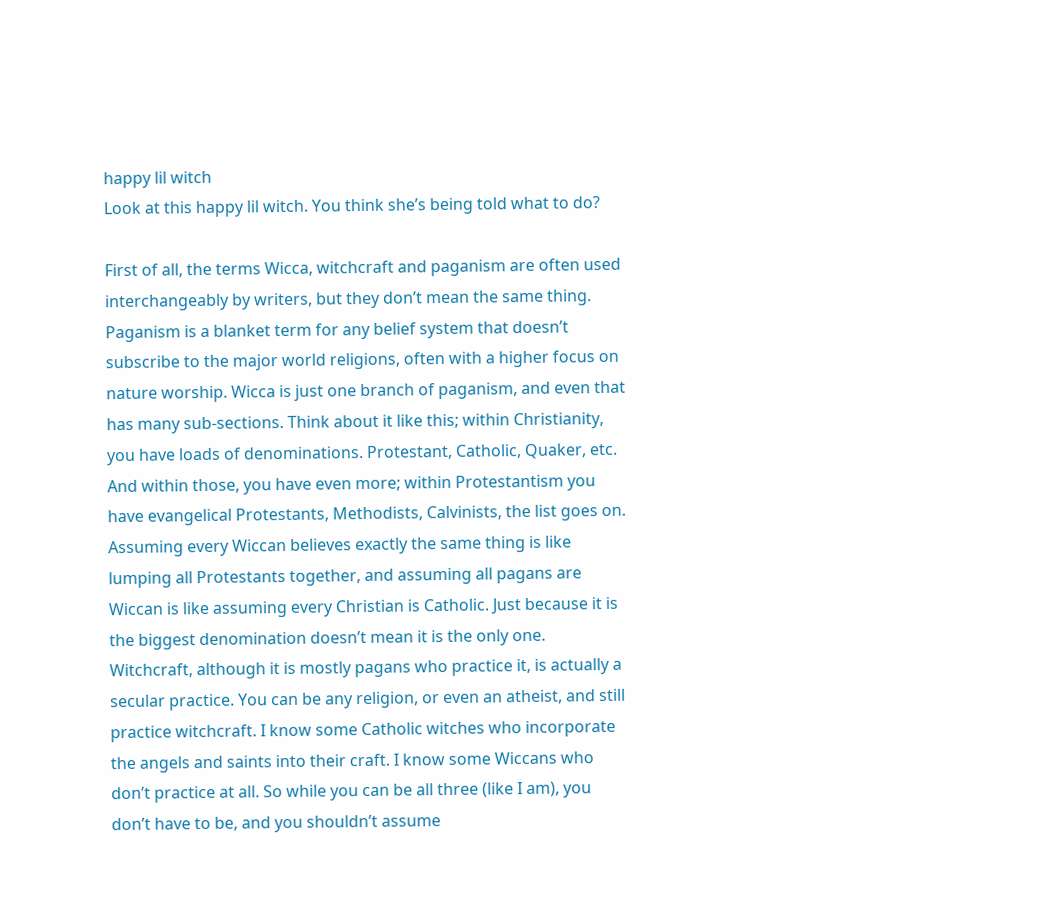happy lil witch
Look at this happy lil witch. You think she’s being told what to do?

First of all, the terms Wicca, witchcraft and paganism are often used interchangeably by writers, but they don’t mean the same thing. Paganism is a blanket term for any belief system that doesn’t subscribe to the major world religions, often with a higher focus on nature worship. Wicca is just one branch of paganism, and even that has many sub-sections. Think about it like this; within Christianity, you have loads of denominations. Protestant, Catholic, Quaker, etc. And within those, you have even more; within Protestantism you have evangelical Protestants, Methodists, Calvinists, the list goes on. Assuming every Wiccan believes exactly the same thing is like lumping all Protestants together, and assuming all pagans are Wiccan is like assuming every Christian is Catholic. Just because it is the biggest denomination doesn’t mean it is the only one. Witchcraft, although it is mostly pagans who practice it, is actually a secular practice. You can be any religion, or even an atheist, and still practice witchcraft. I know some Catholic witches who incorporate the angels and saints into their craft. I know some Wiccans who don’t practice at all. So while you can be all three (like I am), you don’t have to be, and you shouldn’t assume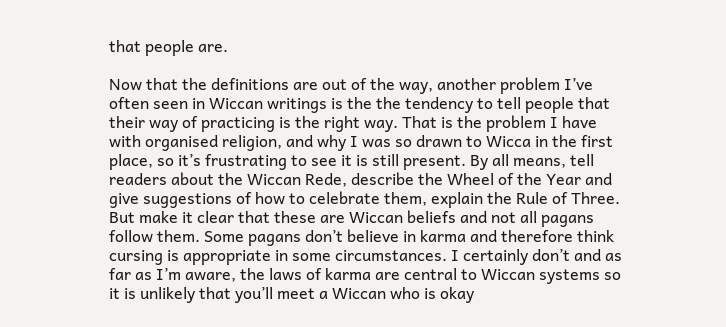that people are.

Now that the definitions are out of the way, another problem I’ve often seen in Wiccan writings is the the tendency to tell people that their way of practicing is the right way. That is the problem I have with organised religion, and why I was so drawn to Wicca in the first place, so it’s frustrating to see it is still present. By all means, tell readers about the Wiccan Rede, describe the Wheel of the Year and give suggestions of how to celebrate them, explain the Rule of Three. But make it clear that these are Wiccan beliefs and not all pagans follow them. Some pagans don’t believe in karma and therefore think cursing is appropriate in some circumstances. I certainly don’t and as far as I’m aware, the laws of karma are central to Wiccan systems so it is unlikely that you’ll meet a Wiccan who is okay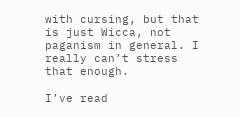with cursing, but that is just Wicca, not paganism in general. I really can’t stress that enough.

I’ve read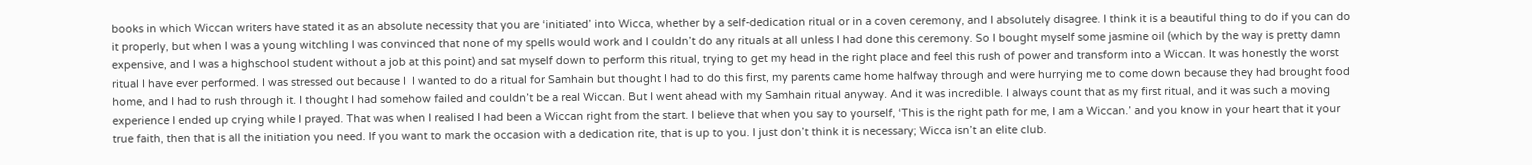books in which Wiccan writers have stated it as an absolute necessity that you are ‘initiated’ into Wicca, whether by a self-dedication ritual or in a coven ceremony, and I absolutely disagree. I think it is a beautiful thing to do if you can do it properly, but when I was a young witchling I was convinced that none of my spells would work and I couldn’t do any rituals at all unless I had done this ceremony. So I bought myself some jasmine oil (which by the way is pretty damn expensive, and I was a highschool student without a job at this point) and sat myself down to perform this ritual, trying to get my head in the right place and feel this rush of power and transform into a Wiccan. It was honestly the worst ritual I have ever performed. I was stressed out because I  I wanted to do a ritual for Samhain but thought I had to do this first, my parents came home halfway through and were hurrying me to come down because they had brought food home, and I had to rush through it. I thought I had somehow failed and couldn’t be a real Wiccan. But I went ahead with my Samhain ritual anyway. And it was incredible. I always count that as my first ritual, and it was such a moving experience I ended up crying while I prayed. That was when I realised I had been a Wiccan right from the start. I believe that when you say to yourself, ‘This is the right path for me, I am a Wiccan.’ and you know in your heart that it your true faith, then that is all the initiation you need. If you want to mark the occasion with a dedication rite, that is up to you. I just don’t think it is necessary; Wicca isn’t an elite club.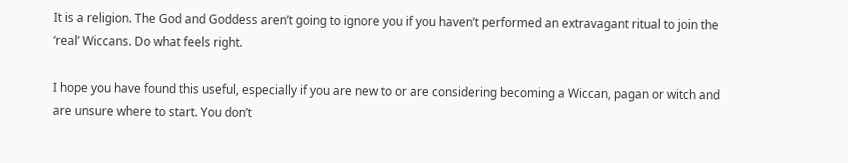It is a religion. The God and Goddess aren’t going to ignore you if you haven’t performed an extravagant ritual to join the ‘real’ Wiccans. Do what feels right.

I hope you have found this useful, especially if you are new to or are considering becoming a Wiccan, pagan or witch and are unsure where to start. You don’t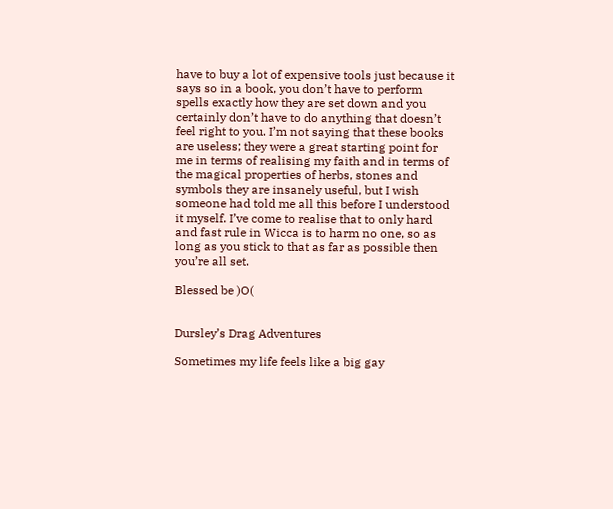have to buy a lot of expensive tools just because it says so in a book, you don’t have to perform spells exactly how they are set down and you certainly don’t have to do anything that doesn’t feel right to you. I’m not saying that these books are useless; they were a great starting point for me in terms of realising my faith and in terms of the magical properties of herbs, stones and symbols they are insanely useful, but I wish someone had told me all this before I understood it myself. I’ve come to realise that to only hard and fast rule in Wicca is to harm no one, so as long as you stick to that as far as possible then you’re all set.

Blessed be )O(


Dursley’s Drag Adventures

Sometimes my life feels like a big gay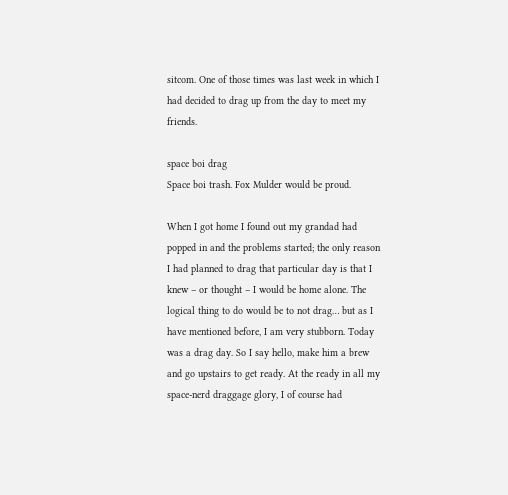sitcom. One of those times was last week in which I had decided to drag up from the day to meet my friends.

space boi drag
Space boi trash. Fox Mulder would be proud.

When I got home I found out my grandad had popped in and the problems started; the only reason I had planned to drag that particular day is that I knew – or thought – I would be home alone. The logical thing to do would be to not drag… but as I have mentioned before, I am very stubborn. Today was a drag day. So I say hello, make him a brew and go upstairs to get ready. At the ready in all my space-nerd draggage glory, I of course had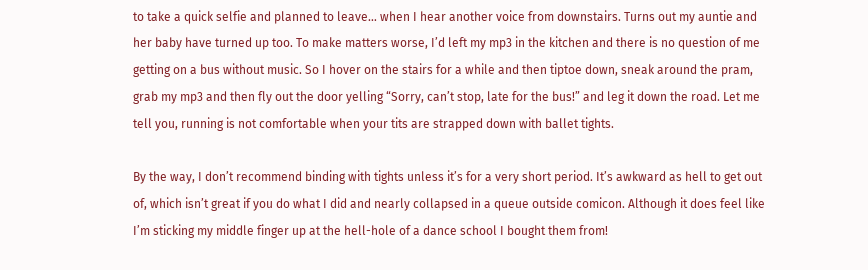to take a quick selfie and planned to leave… when I hear another voice from downstairs. Turns out my auntie and her baby have turned up too. To make matters worse, I’d left my mp3 in the kitchen and there is no question of me getting on a bus without music. So I hover on the stairs for a while and then tiptoe down, sneak around the pram, grab my mp3 and then fly out the door yelling “Sorry, can’t stop, late for the bus!” and leg it down the road. Let me tell you, running is not comfortable when your tits are strapped down with ballet tights.

By the way, I don’t recommend binding with tights unless it’s for a very short period. It’s awkward as hell to get out of, which isn’t great if you do what I did and nearly collapsed in a queue outside comicon. Although it does feel like I’m sticking my middle finger up at the hell-hole of a dance school I bought them from!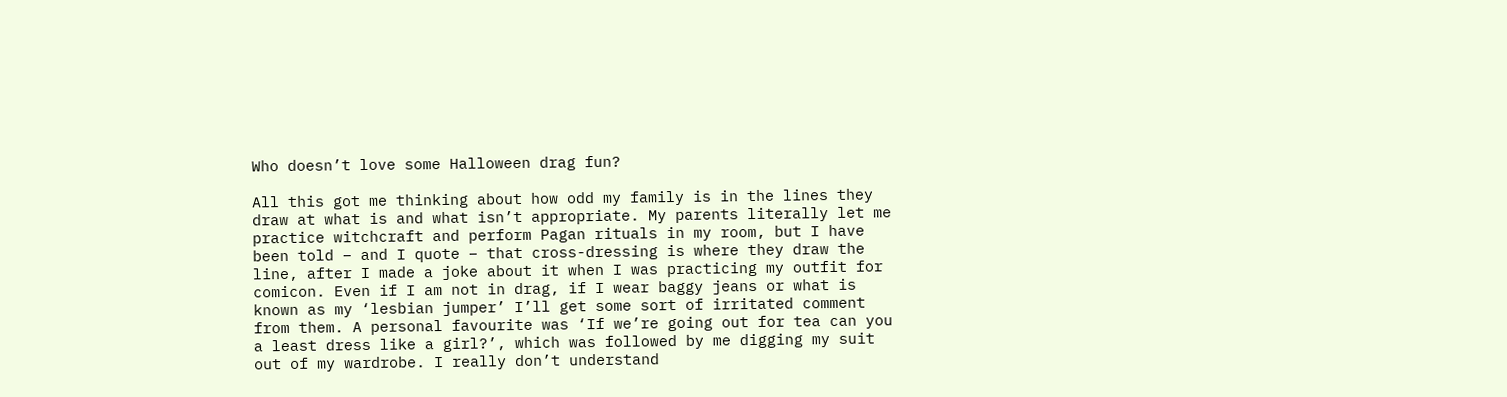Who doesn’t love some Halloween drag fun?

All this got me thinking about how odd my family is in the lines they draw at what is and what isn’t appropriate. My parents literally let me practice witchcraft and perform Pagan rituals in my room, but I have been told – and I quote – that cross-dressing is where they draw the line, after I made a joke about it when I was practicing my outfit for comicon. Even if I am not in drag, if I wear baggy jeans or what is known as my ‘lesbian jumper’ I’ll get some sort of irritated comment from them. A personal favourite was ‘If we’re going out for tea can you a least dress like a girl?’, which was followed by me digging my suit out of my wardrobe. I really don’t understand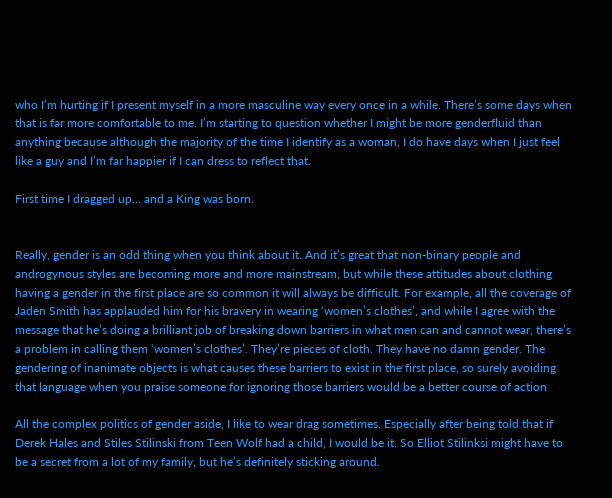who I’m hurting if I present myself in a more masculine way every once in a while. There’s some days when that is far more comfortable to me. I’m starting to question whether I might be more genderfluid than anything because although the majority of the time I identify as a woman, I do have days when I just feel like a guy and I’m far happier if I can dress to reflect that.

First time I dragged up… and a King was born.


Really, gender is an odd thing when you think about it. And it’s great that non-binary people and androgynous styles are becoming more and more mainstream, but while these attitudes about clothing having a gender in the first place are so common it will always be difficult. For example, all the coverage of Jaden Smith has applauded him for his bravery in wearing ‘women’s clothes’, and while I agree with the message that he’s doing a brilliant job of breaking down barriers in what men can and cannot wear, there’s a problem in calling them ‘women’s clothes’. They’re pieces of cloth. They have no damn gender. The gendering of inanimate objects is what causes these barriers to exist in the first place, so surely avoiding that language when you praise someone for ignoring those barriers would be a better course of action

All the complex politics of gender aside, I like to wear drag sometimes. Especially after being told that if Derek Hales and Stiles Stilinski from Teen Wolf had a child, I would be it. So Elliot Stilinksi might have to be a secret from a lot of my family, but he’s definitely sticking around.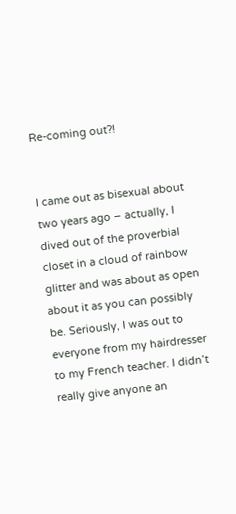Re-coming out?!


I came out as bisexual about two years ago – actually, I dived out of the proverbial closet in a cloud of rainbow glitter and was about as open about it as you can possibly be. Seriously, I was out to everyone from my hairdresser to my French teacher. I didn’t really give anyone an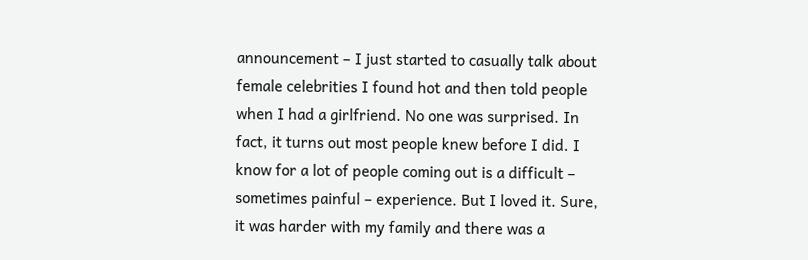announcement – I just started to casually talk about female celebrities I found hot and then told people when I had a girlfriend. No one was surprised. In fact, it turns out most people knew before I did. I know for a lot of people coming out is a difficult – sometimes painful – experience. But I loved it. Sure, it was harder with my family and there was a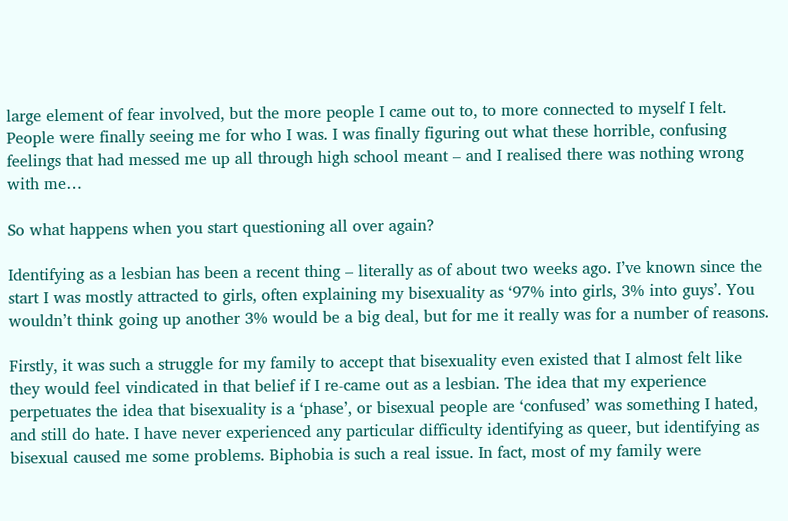large element of fear involved, but the more people I came out to, to more connected to myself I felt. People were finally seeing me for who I was. I was finally figuring out what these horrible, confusing feelings that had messed me up all through high school meant – and I realised there was nothing wrong with me…

So what happens when you start questioning all over again?

Identifying as a lesbian has been a recent thing – literally as of about two weeks ago. I’ve known since the start I was mostly attracted to girls, often explaining my bisexuality as ‘97% into girls, 3% into guys’. You wouldn’t think going up another 3% would be a big deal, but for me it really was for a number of reasons.

Firstly, it was such a struggle for my family to accept that bisexuality even existed that I almost felt like they would feel vindicated in that belief if I re-came out as a lesbian. The idea that my experience perpetuates the idea that bisexuality is a ‘phase’, or bisexual people are ‘confused’ was something I hated, and still do hate. I have never experienced any particular difficulty identifying as queer, but identifying as bisexual caused me some problems. Biphobia is such a real issue. In fact, most of my family were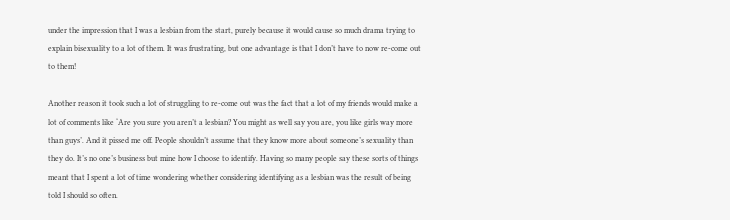under the impression that I was a lesbian from the start, purely because it would cause so much drama trying to explain bisexuality to a lot of them. It was frustrating, but one advantage is that I don’t have to now re-come out to them!

Another reason it took such a lot of struggling to re-come out was the fact that a lot of my friends would make a lot of comments like ‘Are you sure you aren’t a lesbian? You might as well say you are, you like girls way more than guys’. And it pissed me off. People shouldn’t assume that they know more about someone’s sexuality than they do. It’s no one’s business but mine how I choose to identify. Having so many people say these sorts of things meant that I spent a lot of time wondering whether considering identifying as a lesbian was the result of being told I should so often.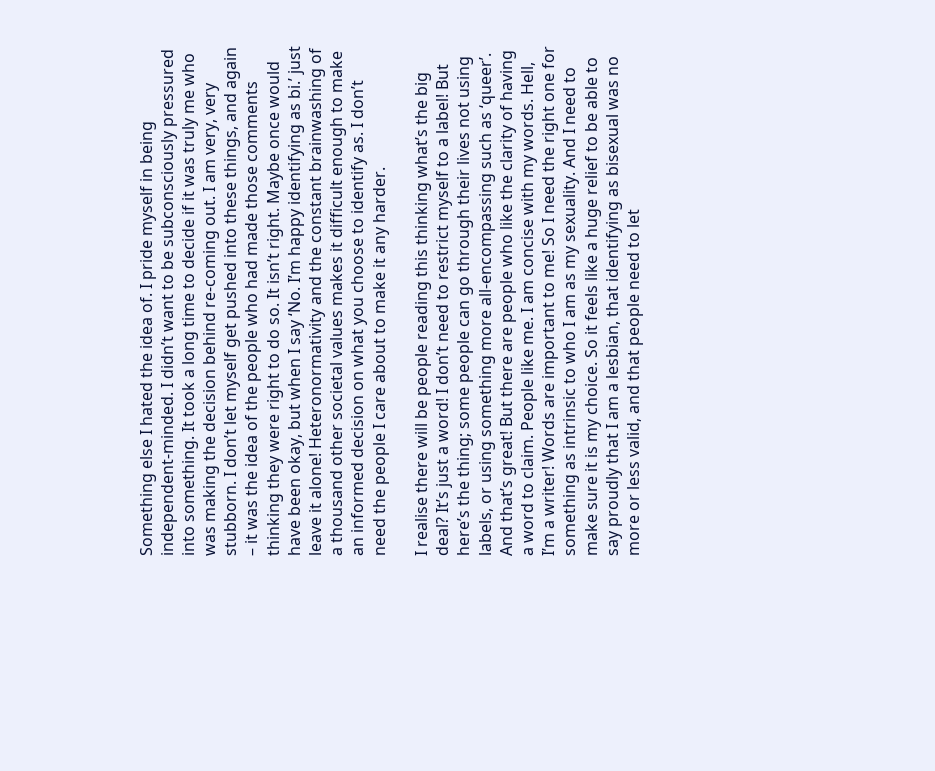Something else I hated the idea of. I pride myself in being independent-minded. I didn’t want to be subconsciously pressured into something. It took a long time to decide if it was truly me who was making the decision behind re-coming out. I am very, very stubborn. I don’t let myself get pushed into these things, and again – it was the idea of the people who had made those comments thinking they were right to do so. It isn’t right. Maybe once would have been okay, but when I say ‘No. I’m happy identifying as bi.’ just leave it alone! Heteronormativity and the constant brainwashing of a thousand other societal values makes it difficult enough to make an informed decision on what you choose to identify as. I don’t need the people I care about to make it any harder.

I realise there will be people reading this thinking what’s the big deal? It’s just a word! I don’t need to restrict myself to a label! But here’s the thing; some people can go through their lives not using labels, or using something more all-encompassing such as ‘queer’. And that’s great! But there are people who like the clarity of having a word to claim. People like me. I am concise with my words. Hell, I’m a writer! Words are important to me! So I need the right one for something as intrinsic to who I am as my sexuality. And I need to make sure it is my choice. So it feels like a huge relief to be able to say proudly that I am a lesbian, that identifying as bisexual was no more or less valid, and that people need to let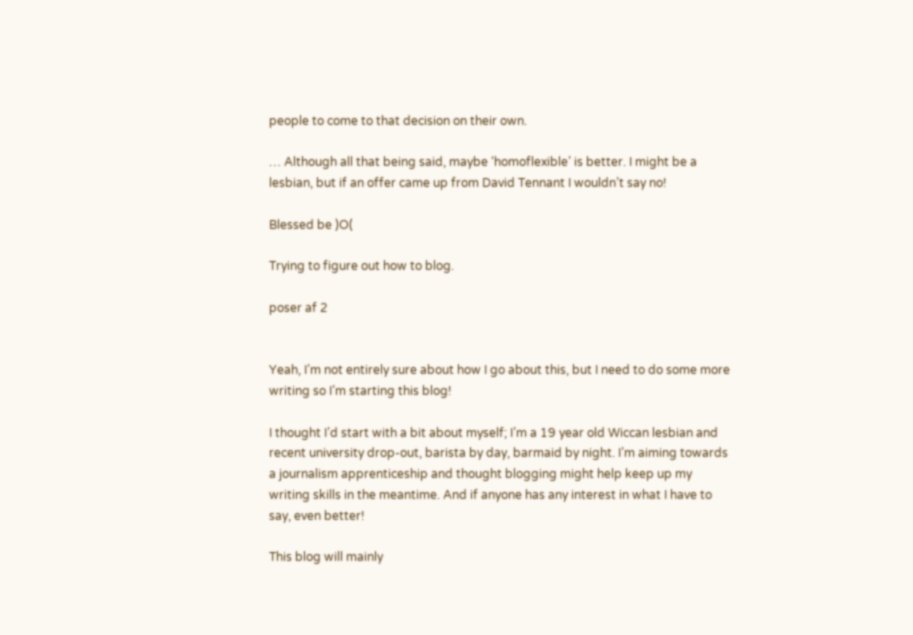people to come to that decision on their own.

… Although all that being said, maybe ‘homoflexible’ is better. I might be a lesbian, but if an offer came up from David Tennant I wouldn’t say no!

Blessed be )O(

Trying to figure out how to blog.

poser af 2


Yeah, I’m not entirely sure about how I go about this, but I need to do some more writing so I’m starting this blog!

I thought I’d start with a bit about myself; I’m a 19 year old Wiccan lesbian and recent university drop-out, barista by day, barmaid by night. I’m aiming towards a journalism apprenticeship and thought blogging might help keep up my writing skills in the meantime. And if anyone has any interest in what I have to say, even better!

This blog will mainly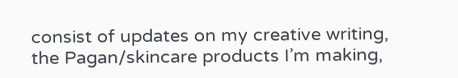consist of updates on my creative writing, the Pagan/skincare products I’m making,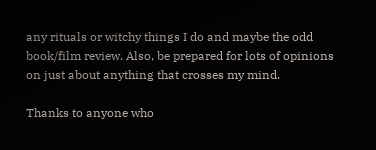any rituals or witchy things I do and maybe the odd book/film review. Also, be prepared for lots of opinions on just about anything that crosses my mind.

Thanks to anyone who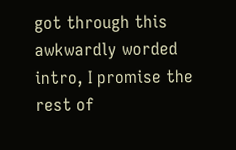got through this awkwardly worded intro, I promise the rest of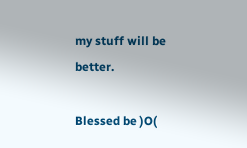my stuff will be better.

Blessed be )O(